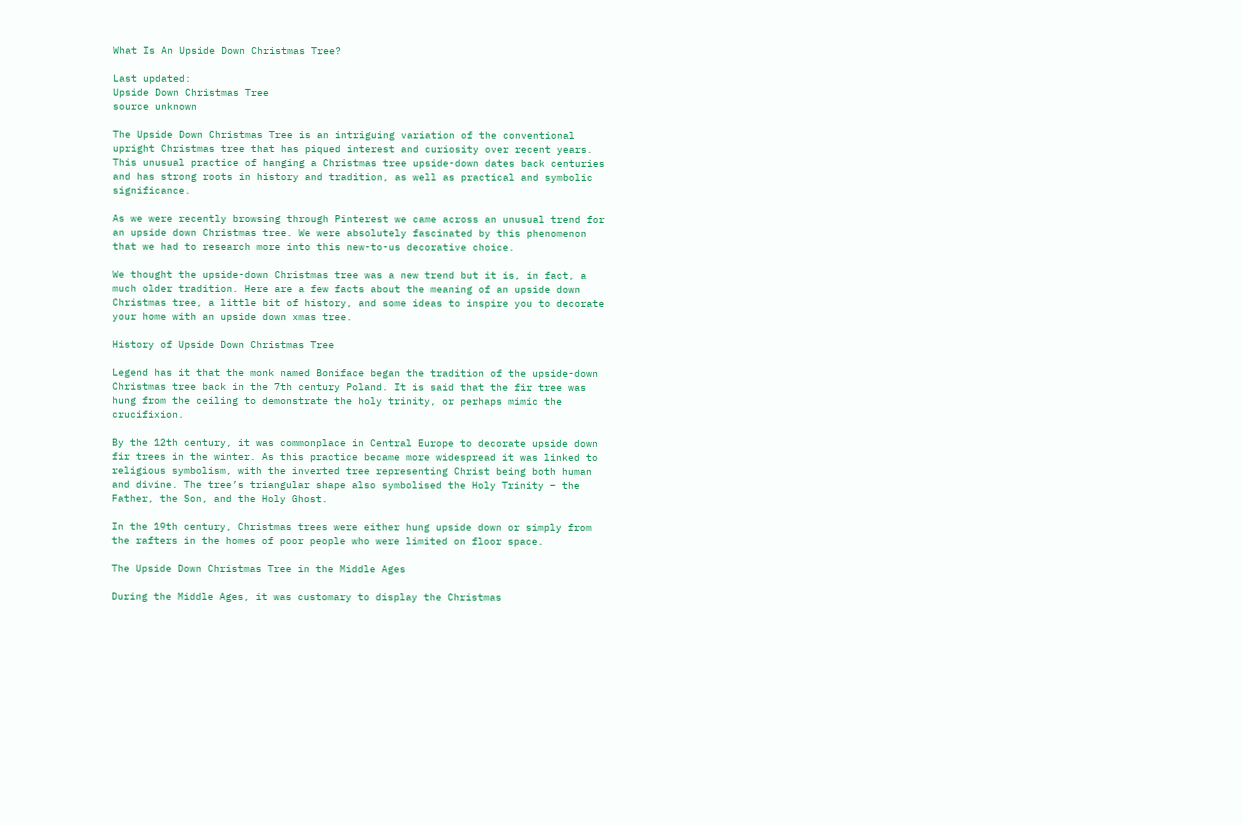What Is An Upside Down Christmas Tree?

Last updated:
Upside Down Christmas Tree
source unknown

The Upside Down Christmas Tree is an intriguing variation of the conventional upright Christmas tree that has piqued interest and curiosity over recent years. This unusual practice of hanging a Christmas tree upside-down dates back centuries and has strong roots in history and tradition, as well as practical and symbolic significance.

As we were recently browsing through Pinterest we came across an unusual trend for an upside down Christmas tree. We were absolutely fascinated by this phenomenon that we had to research more into this new-to-us decorative choice.

We thought the upside-down Christmas tree was a new trend but it is, in fact, a much older tradition. Here are a few facts about the meaning of an upside down Christmas tree, a little bit of history, and some ideas to inspire you to decorate your home with an upside down xmas tree.

History of Upside Down Christmas Tree

Legend has it that the monk named Boniface began the tradition of the upside-down Christmas tree back in the 7th century Poland. It is said that the fir tree was hung from the ceiling to demonstrate the holy trinity, or perhaps mimic the crucifixion.

By the 12th century, it was commonplace in Central Europe to decorate upside down fir trees in the winter. As this practice became more widespread it was linked to religious symbolism, with the inverted tree representing Christ being both human and divine. The tree’s triangular shape also symbolised the Holy Trinity – the Father, the Son, and the Holy Ghost.

In the 19th century, Christmas trees were either hung upside down or simply from the rafters in the homes of poor people who were limited on floor space.

The Upside Down Christmas Tree in the Middle Ages

During the Middle Ages, it was customary to display the Christmas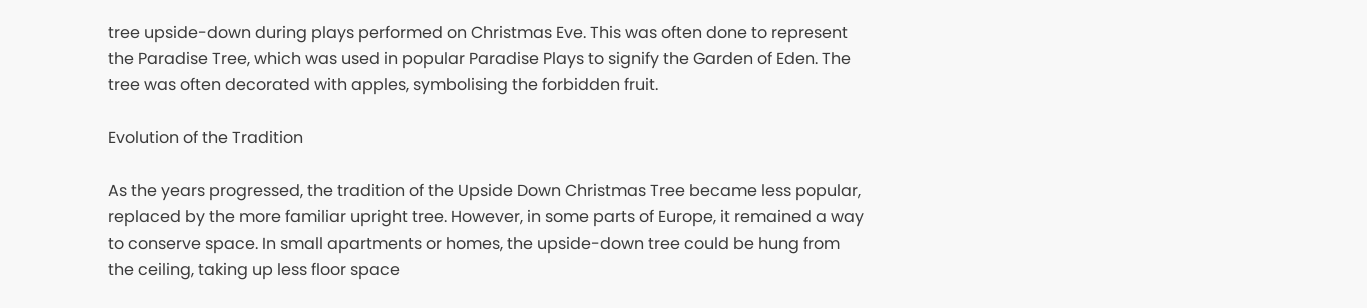tree upside-down during plays performed on Christmas Eve. This was often done to represent the Paradise Tree, which was used in popular Paradise Plays to signify the Garden of Eden. The tree was often decorated with apples, symbolising the forbidden fruit.

Evolution of the Tradition

As the years progressed, the tradition of the Upside Down Christmas Tree became less popular, replaced by the more familiar upright tree. However, in some parts of Europe, it remained a way to conserve space. In small apartments or homes, the upside-down tree could be hung from the ceiling, taking up less floor space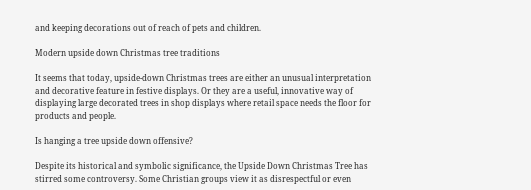and keeping decorations out of reach of pets and children.

Modern upside down Christmas tree traditions

It seems that today, upside-down Christmas trees are either an unusual interpretation and decorative feature in festive displays. Or they are a useful, innovative way of displaying large decorated trees in shop displays where retail space needs the floor for products and people.

Is hanging a tree upside down offensive?

Despite its historical and symbolic significance, the Upside Down Christmas Tree has stirred some controversy. Some Christian groups view it as disrespectful or even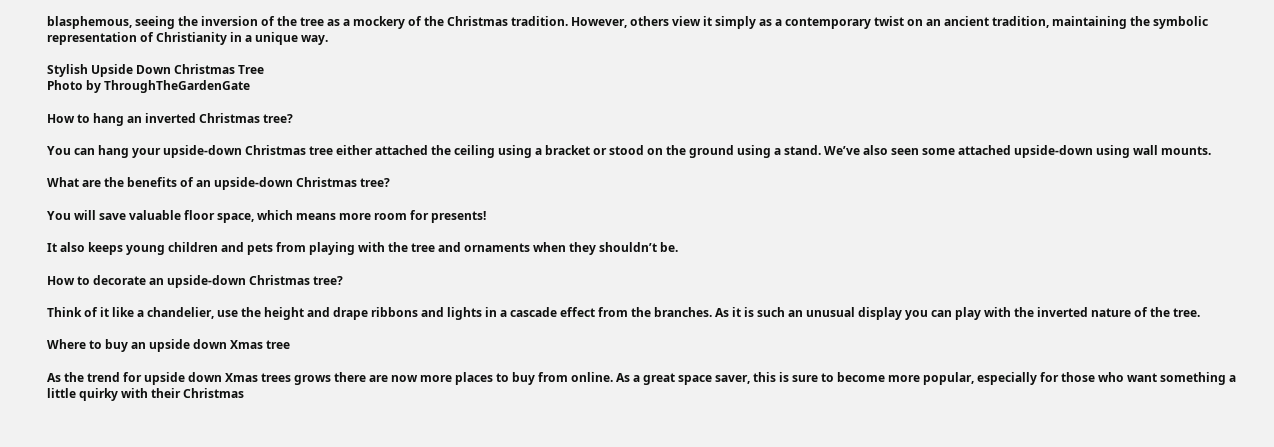blasphemous, seeing the inversion of the tree as a mockery of the Christmas tradition. However, others view it simply as a contemporary twist on an ancient tradition, maintaining the symbolic representation of Christianity in a unique way.

Stylish Upside Down Christmas Tree
Photo by ThroughTheGardenGate

How to hang an inverted Christmas tree?

You can hang your upside-down Christmas tree either attached the ceiling using a bracket or stood on the ground using a stand. We’ve also seen some attached upside-down using wall mounts.

What are the benefits of an upside-down Christmas tree?

You will save valuable floor space, which means more room for presents!

It also keeps young children and pets from playing with the tree and ornaments when they shouldn’t be.

How to decorate an upside-down Christmas tree?

Think of it like a chandelier, use the height and drape ribbons and lights in a cascade effect from the branches. As it is such an unusual display you can play with the inverted nature of the tree.

Where to buy an upside down Xmas tree

As the trend for upside down Xmas trees grows there are now more places to buy from online. As a great space saver, this is sure to become more popular, especially for those who want something a little quirky with their Christmas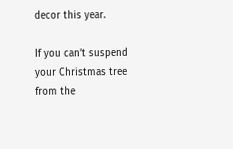decor this year.

If you can’t suspend your Christmas tree from the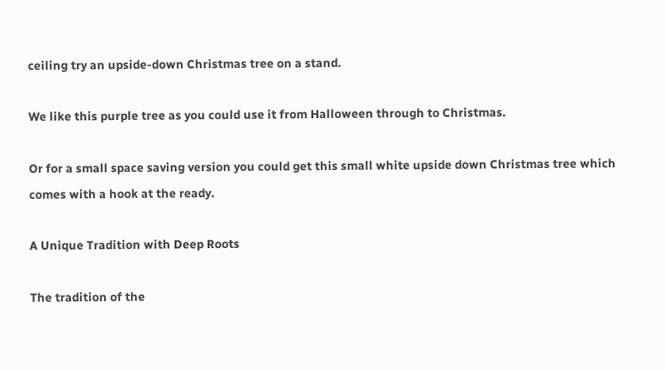ceiling try an upside-down Christmas tree on a stand.

We like this purple tree as you could use it from Halloween through to Christmas.

Or for a small space saving version you could get this small white upside down Christmas tree which comes with a hook at the ready.

A Unique Tradition with Deep Roots

The tradition of the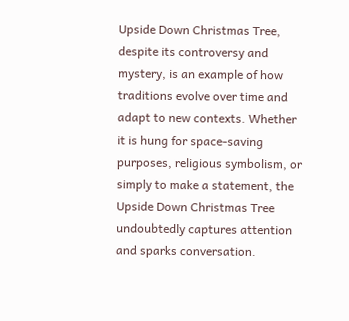Upside Down Christmas Tree, despite its controversy and mystery, is an example of how traditions evolve over time and adapt to new contexts. Whether it is hung for space-saving purposes, religious symbolism, or simply to make a statement, the Upside Down Christmas Tree undoubtedly captures attention and sparks conversation.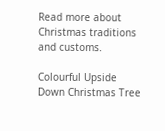Read more about Christmas traditions and customs.

Colourful Upside Down Christmas Tree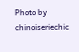Photo by chinoiseriechic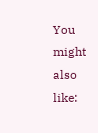You might also like: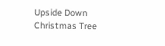Upside Down Christmas Tree